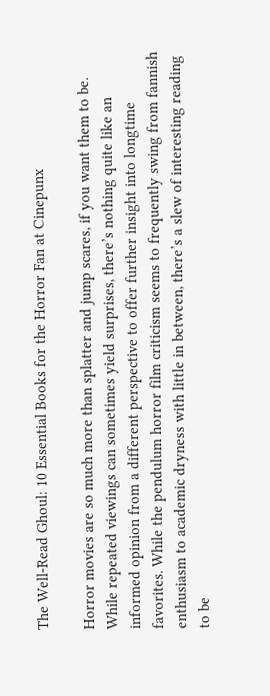The Well-Read Ghoul: 10 Essential Books for the Horror Fan at Cinepunx

Horror movies are so much more than splatter and jump scares, if you want them to be. While repeated viewings can sometimes yield surprises, there’s nothing quite like an informed opinion from a different perspective to offer further insight into longtime favorites. While the pendulum horror film criticism seems to frequently swing from fannish enthusiasm to academic dryness with little in between, there’s a slew of interesting reading to be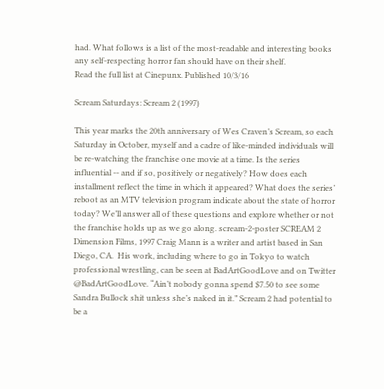had. What follows is a list of the most-readable and interesting books any self-respecting horror fan should have on their shelf.
Read the full list at Cinepunx. Published 10/3/16

Scream Saturdays: Scream 2 (1997)

This year marks the 20th anniversary of Wes Craven’s Scream, so each Saturday in October, myself and a cadre of like-minded individuals will be re-watching the franchise one movie at a time. Is the series influential -- and if so, positively or negatively? How does each installment reflect the time in which it appeared? What does the series’ reboot as an MTV television program indicate about the state of horror today? We’ll answer all of these questions and explore whether or not the franchise holds up as we go along. scream-2-poster SCREAM 2 Dimension Films, 1997 Craig Mann is a writer and artist based in San Diego, CA.  His work, including where to go in Tokyo to watch professional wrestling, can be seen at BadArtGoodLove and on Twitter @BadArtGoodLove. “Ain’t nobody gonna spend $7.50 to see some Sandra Bullock shit unless she’s naked in it.” Scream 2 had potential to be a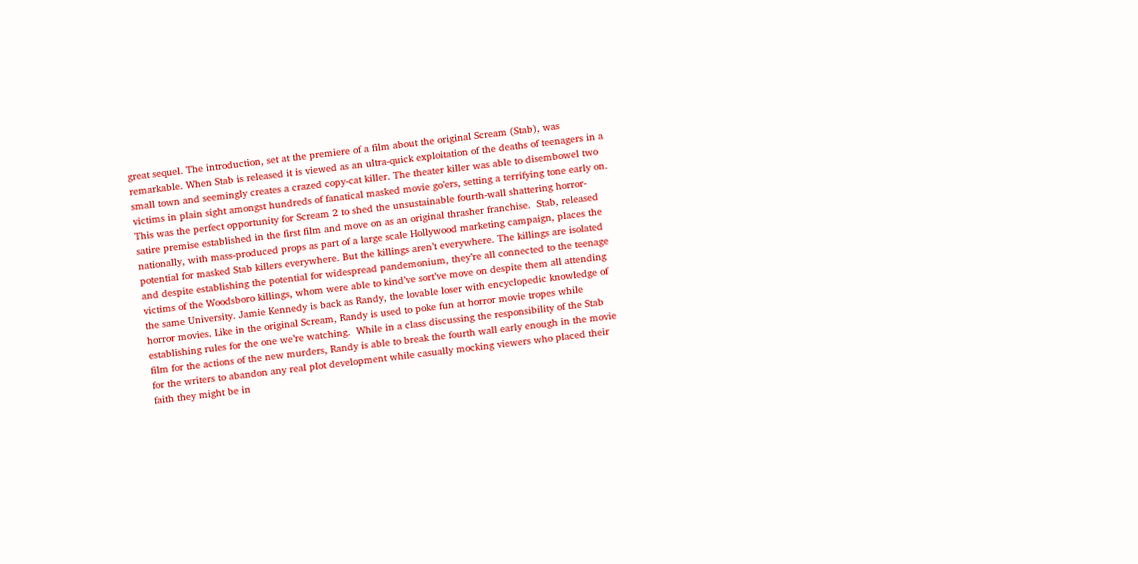great sequel. The introduction, set at the premiere of a film about the original Scream (Stab), was remarkable. When Stab is released it is viewed as an ultra-quick exploitation of the deaths of teenagers in a small town and seemingly creates a crazed copy-cat killer. The theater killer was able to disembowel two victims in plain sight amongst hundreds of fanatical masked movie go’ers, setting a terrifying tone early on. This was the perfect opportunity for Scream 2 to shed the unsustainable fourth-wall shattering horror-satire premise established in the first film and move on as an original thrasher franchise.  Stab, released nationally, with mass-produced props as part of a large scale Hollywood marketing campaign, places the potential for masked Stab killers everywhere. But the killings aren’t everywhere. The killings are isolated and despite establishing the potential for widespread pandemonium, they’re all connected to the teenage victims of the Woodsboro killings, whom were able to kind’ve sort’ve move on despite them all attending the same University. Jamie Kennedy is back as Randy, the lovable loser with encyclopedic knowledge of horror movies. Like in the original Scream, Randy is used to poke fun at horror movie tropes while establishing rules for the one we’re watching.  While in a class discussing the responsibility of the Stab film for the actions of the new murders, Randy is able to break the fourth wall early enough in the movie for the writers to abandon any real plot development while casually mocking viewers who placed their faith they might be in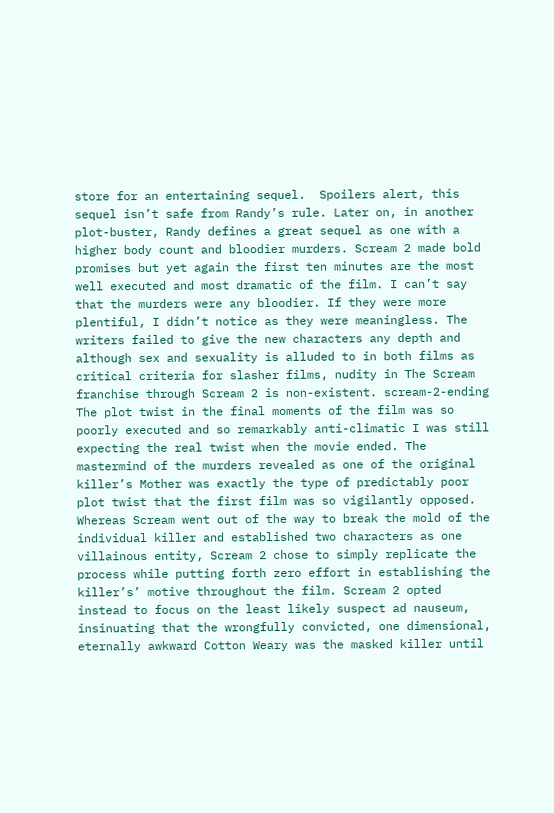store for an entertaining sequel.  Spoilers alert, this sequel isn’t safe from Randy’s rule. Later on, in another plot-buster, Randy defines a great sequel as one with a higher body count and bloodier murders. Scream 2 made bold promises but yet again the first ten minutes are the most well executed and most dramatic of the film. I can’t say that the murders were any bloodier. If they were more plentiful, I didn’t notice as they were meaningless. The writers failed to give the new characters any depth and although sex and sexuality is alluded to in both films as critical criteria for slasher films, nudity in The Scream franchise through Scream 2 is non-existent. scream-2-ending The plot twist in the final moments of the film was so poorly executed and so remarkably anti-climatic I was still expecting the real twist when the movie ended. The mastermind of the murders revealed as one of the original killer’s Mother was exactly the type of predictably poor plot twist that the first film was so vigilantly opposed. Whereas Scream went out of the way to break the mold of the individual killer and established two characters as one villainous entity, Scream 2 chose to simply replicate the process while putting forth zero effort in establishing the killer’s’ motive throughout the film. Scream 2 opted instead to focus on the least likely suspect ad nauseum, insinuating that the wrongfully convicted, one dimensional, eternally awkward Cotton Weary was the masked killer until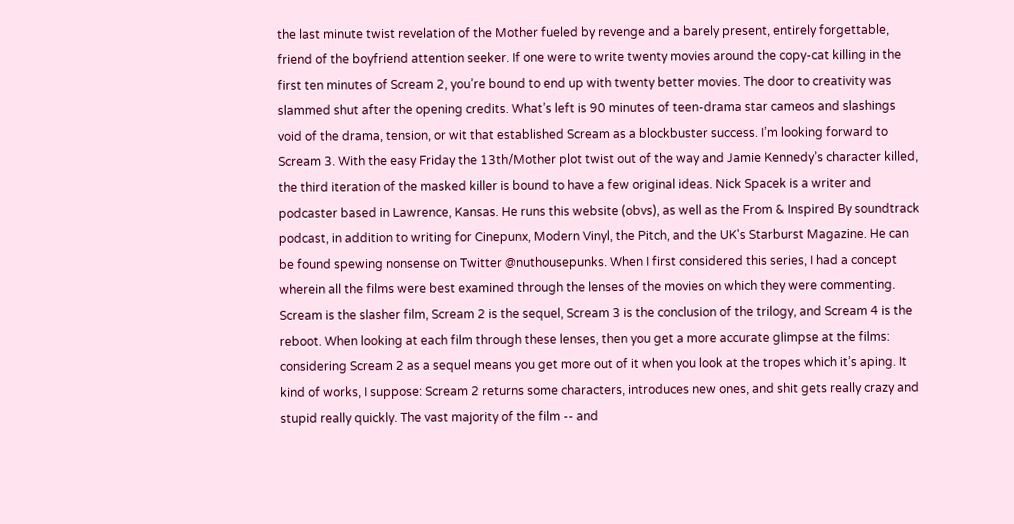the last minute twist revelation of the Mother fueled by revenge and a barely present, entirely forgettable, friend of the boyfriend attention seeker. If one were to write twenty movies around the copy-cat killing in the first ten minutes of Scream 2, you’re bound to end up with twenty better movies. The door to creativity was slammed shut after the opening credits. What’s left is 90 minutes of teen-drama star cameos and slashings void of the drama, tension, or wit that established Scream as a blockbuster success. I’m looking forward to Scream 3. With the easy Friday the 13th/Mother plot twist out of the way and Jamie Kennedy’s character killed, the third iteration of the masked killer is bound to have a few original ideas. Nick Spacek is a writer and podcaster based in Lawrence, Kansas. He runs this website (obvs), as well as the From & Inspired By soundtrack podcast, in addition to writing for Cinepunx, Modern Vinyl, the Pitch, and the UK's Starburst Magazine. He can be found spewing nonsense on Twitter @nuthousepunks. When I first considered this series, I had a concept wherein all the films were best examined through the lenses of the movies on which they were commenting. Scream is the slasher film, Scream 2 is the sequel, Scream 3 is the conclusion of the trilogy, and Scream 4 is the reboot. When looking at each film through these lenses, then you get a more accurate glimpse at the films: considering Scream 2 as a sequel means you get more out of it when you look at the tropes which it’s aping. It kind of works, I suppose: Scream 2 returns some characters, introduces new ones, and shit gets really crazy and stupid really quickly. The vast majority of the film -- and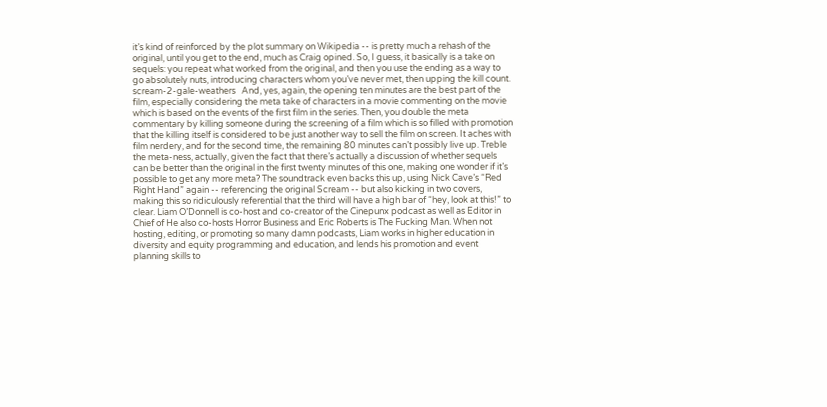it’s kind of reinforced by the plot summary on Wikipedia -- is pretty much a rehash of the original, until you get to the end, much as Craig opined. So, I guess, it basically is a take on sequels: you repeat what worked from the original, and then you use the ending as a way to go absolutely nuts, introducing characters whom you’ve never met, then upping the kill count. scream-2-gale-weathers   And, yes, again, the opening ten minutes are the best part of the film, especially considering the meta take of characters in a movie commenting on the movie which is based on the events of the first film in the series. Then, you double the meta commentary by killing someone during the screening of a film which is so filled with promotion that the killing itself is considered to be just another way to sell the film on screen. It aches with film nerdery, and for the second time, the remaining 80 minutes can’t possibly live up. Treble the meta-ness, actually, given the fact that there’s actually a discussion of whether sequels can be better than the original in the first twenty minutes of this one, making one wonder if it’s possible to get any more meta? The soundtrack even backs this up, using Nick Cave’s “Red Right Hand” again -- referencing the original Scream -- but also kicking in two covers, making this so ridiculously referential that the third will have a high bar of “hey, look at this!” to clear. Liam O’Donnell is co-host and co-creator of the Cinepunx podcast as well as Editor in Chief of He also co-hosts Horror Business and Eric Roberts is The Fucking Man. When not hosting, editing, or promoting so many damn podcasts, Liam works in higher education in diversity and equity programming and education, and lends his promotion and event planning skills to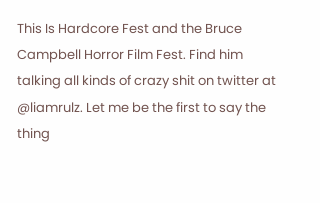This Is Hardcore Fest and the Bruce Campbell Horror Film Fest. Find him talking all kinds of crazy shit on twitter at @liamrulz. Let me be the first to say the thing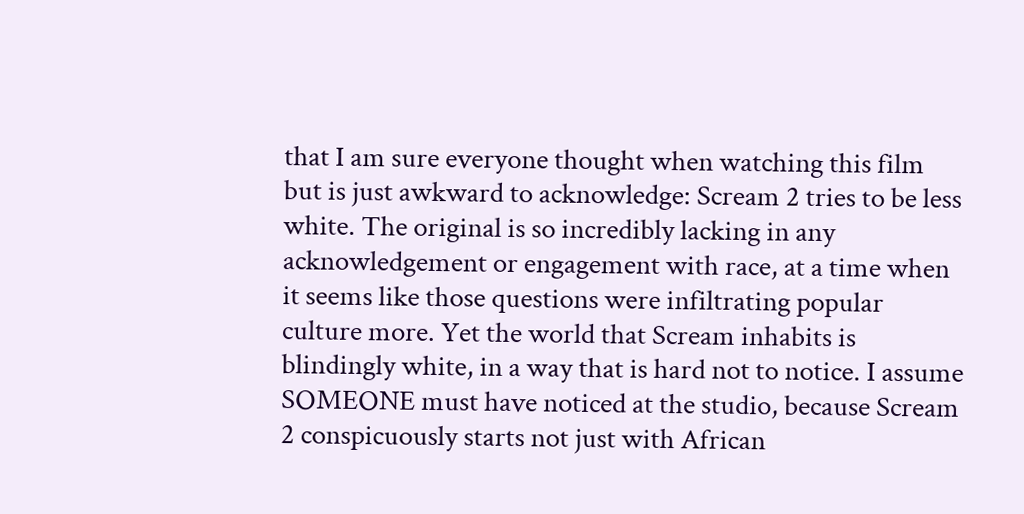that I am sure everyone thought when watching this film but is just awkward to acknowledge: Scream 2 tries to be less white. The original is so incredibly lacking in any acknowledgement or engagement with race, at a time when it seems like those questions were infiltrating popular culture more. Yet the world that Scream inhabits is blindingly white, in a way that is hard not to notice. I assume SOMEONE must have noticed at the studio, because Scream 2 conspicuously starts not just with African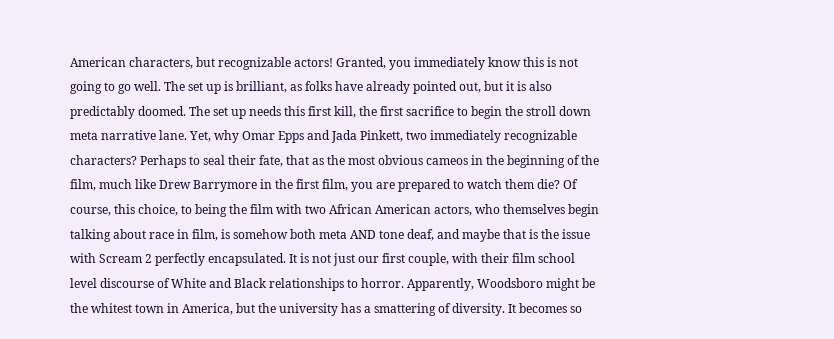American characters, but recognizable actors! Granted, you immediately know this is not going to go well. The set up is brilliant, as folks have already pointed out, but it is also predictably doomed. The set up needs this first kill, the first sacrifice to begin the stroll down meta narrative lane. Yet, why Omar Epps and Jada Pinkett, two immediately recognizable characters? Perhaps to seal their fate, that as the most obvious cameos in the beginning of the film, much like Drew Barrymore in the first film, you are prepared to watch them die? Of course, this choice, to being the film with two African American actors, who themselves begin talking about race in film, is somehow both meta AND tone deaf, and maybe that is the issue with Scream 2 perfectly encapsulated. It is not just our first couple, with their film school level discourse of White and Black relationships to horror. Apparently, Woodsboro might be the whitest town in America, but the university has a smattering of diversity. It becomes so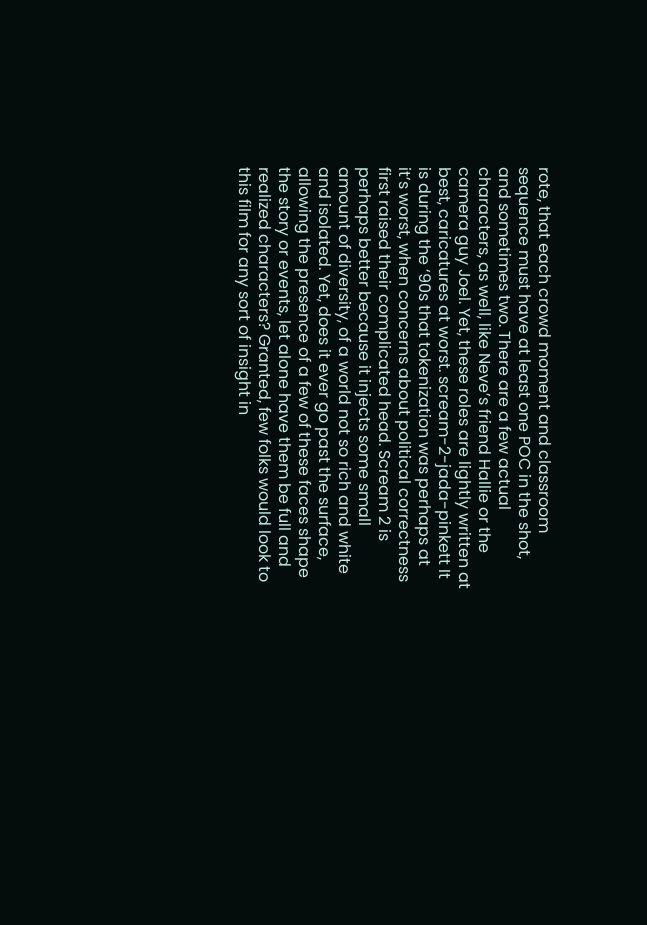rote, that each crowd moment and classroom sequence must have at least one POC in the shot, and sometimes two. There are a few actual characters, as well, like Neve’s friend Hallie or the camera guy Joel. Yet, these roles are lightly written at best, caricatures at worst. scream-2-jada-pinkett It is during the ‘90s that tokenization was perhaps at it’s worst, when concerns about political correctness first raised their complicated head. Scream 2 is perhaps better because it injects some small amount of diversity, of a world not so rich and white and isolated. Yet, does it ever go past the surface, allowing the presence of a few of these faces shape the story or events, let alone have them be full and realized characters? Granted, few folks would look to this film for any sort of insight in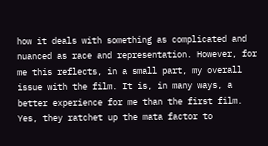how it deals with something as complicated and nuanced as race and representation. However, for me this reflects, in a small part, my overall issue with the film. It is, in many ways, a better experience for me than the first film. Yes, they ratchet up the mata factor to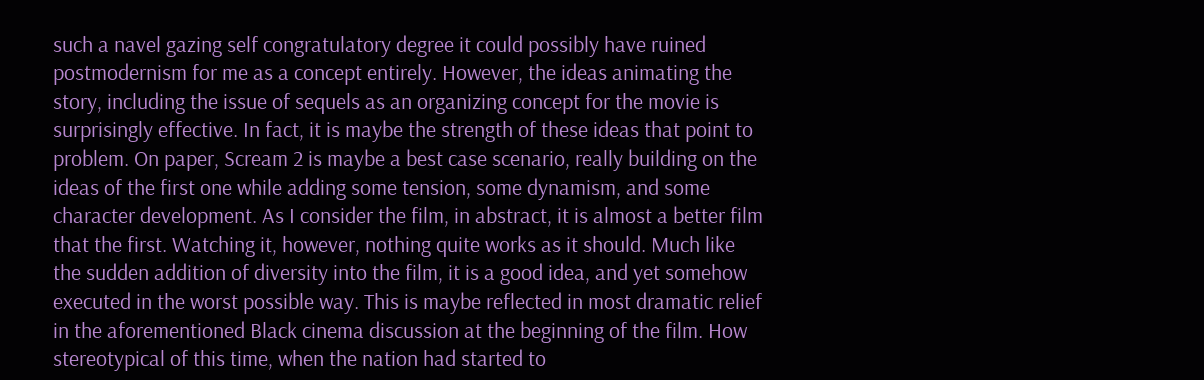such a navel gazing self congratulatory degree it could possibly have ruined postmodernism for me as a concept entirely. However, the ideas animating the story, including the issue of sequels as an organizing concept for the movie is surprisingly effective. In fact, it is maybe the strength of these ideas that point to problem. On paper, Scream 2 is maybe a best case scenario, really building on the ideas of the first one while adding some tension, some dynamism, and some character development. As I consider the film, in abstract, it is almost a better film that the first. Watching it, however, nothing quite works as it should. Much like the sudden addition of diversity into the film, it is a good idea, and yet somehow executed in the worst possible way. This is maybe reflected in most dramatic relief in the aforementioned Black cinema discussion at the beginning of the film. How stereotypical of this time, when the nation had started to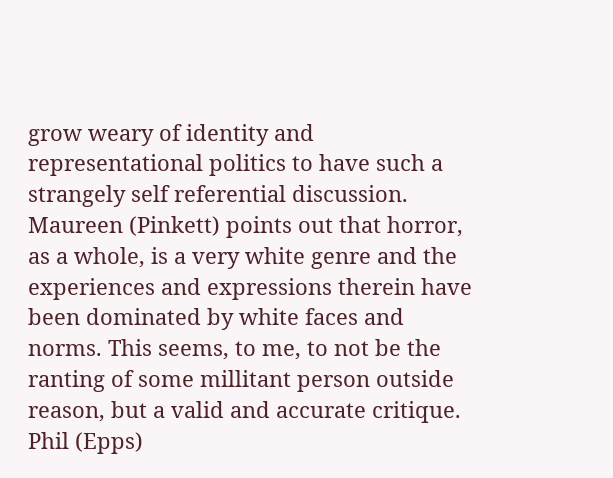grow weary of identity and representational politics to have such a strangely self referential discussion. Maureen (Pinkett) points out that horror, as a whole, is a very white genre and the experiences and expressions therein have been dominated by white faces and norms. This seems, to me, to not be the ranting of some millitant person outside reason, but a valid and accurate critique. Phil (Epps)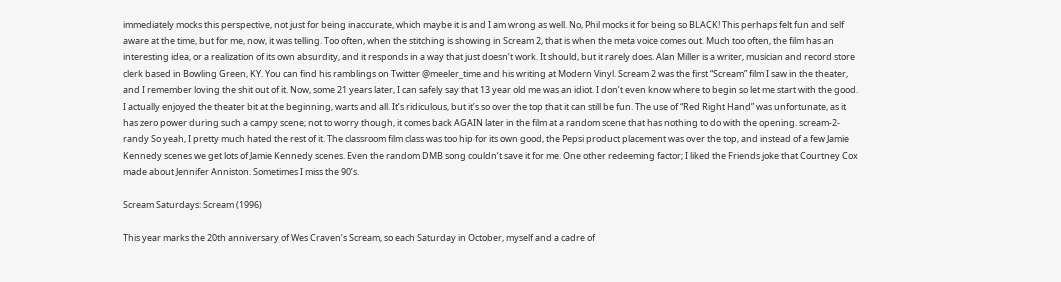immediately mocks this perspective, not just for being inaccurate, which maybe it is and I am wrong as well. No, Phil mocks it for being so BLACK! This perhaps felt fun and self aware at the time, but for me, now, it was telling. Too often, when the stitching is showing in Scream 2, that is when the meta voice comes out. Much too often, the film has an interesting idea, or a realization of its own absurdity, and it responds in a way that just doesn’t work. It should, but it rarely does. Alan Miller is a writer, musician and record store clerk based in Bowling Green, KY. You can find his ramblings on Twitter @meeler_time and his writing at Modern Vinyl. Scream 2 was the first “Scream” film I saw in the theater, and I remember loving the shit out of it. Now, some 21 years later, I can safely say that 13 year old me was an idiot. I don’t even know where to begin so let me start with the good. I actually enjoyed the theater bit at the beginning, warts and all. It’s ridiculous, but it’s so over the top that it can still be fun. The use of “Red Right Hand” was unfortunate, as it has zero power during such a campy scene; not to worry though, it comes back AGAIN later in the film at a random scene that has nothing to do with the opening. scream-2-randy So yeah, I pretty much hated the rest of it. The classroom film class was too hip for its own good, the Pepsi product placement was over the top, and instead of a few Jamie Kennedy scenes we get lots of Jamie Kennedy scenes. Even the random DMB song couldn’t save it for me. One other redeeming factor; I liked the Friends joke that Courtney Cox made about Jennifer Anniston. Sometimes I miss the 90’s.

Scream Saturdays: Scream (1996)

This year marks the 20th anniversary of Wes Craven’s Scream, so each Saturday in October, myself and a cadre of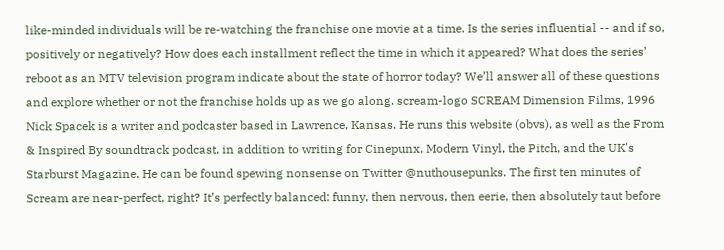like-minded individuals will be re-watching the franchise one movie at a time. Is the series influential -- and if so, positively or negatively? How does each installment reflect the time in which it appeared? What does the series’ reboot as an MTV television program indicate about the state of horror today? We’ll answer all of these questions and explore whether or not the franchise holds up as we go along. scream-logo SCREAM Dimension Films, 1996 Nick Spacek is a writer and podcaster based in Lawrence, Kansas. He runs this website (obvs), as well as the From & Inspired By soundtrack podcast, in addition to writing for Cinepunx, Modern Vinyl, the Pitch, and the UK's Starburst Magazine. He can be found spewing nonsense on Twitter @nuthousepunks. The first ten minutes of Scream are near-perfect, right? It’s perfectly balanced: funny, then nervous, then eerie, then absolutely taut before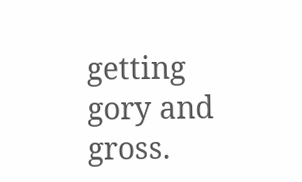getting gory and gross.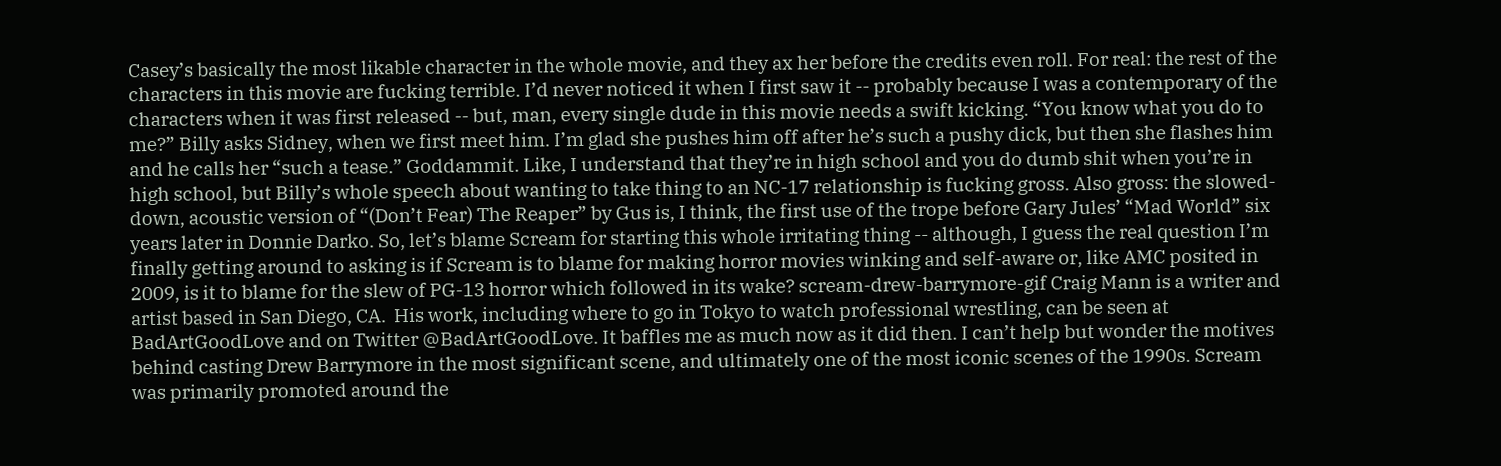Casey’s basically the most likable character in the whole movie, and they ax her before the credits even roll. For real: the rest of the characters in this movie are fucking terrible. I’d never noticed it when I first saw it -- probably because I was a contemporary of the characters when it was first released -- but, man, every single dude in this movie needs a swift kicking. “You know what you do to me?” Billy asks Sidney, when we first meet him. I’m glad she pushes him off after he’s such a pushy dick, but then she flashes him and he calls her “such a tease.” Goddammit. Like, I understand that they’re in high school and you do dumb shit when you’re in high school, but Billy’s whole speech about wanting to take thing to an NC-17 relationship is fucking gross. Also gross: the slowed-down, acoustic version of “(Don’t Fear) The Reaper” by Gus is, I think, the first use of the trope before Gary Jules’ “Mad World” six years later in Donnie Darko. So, let’s blame Scream for starting this whole irritating thing -- although, I guess the real question I’m finally getting around to asking is if Scream is to blame for making horror movies winking and self-aware or, like AMC posited in 2009, is it to blame for the slew of PG-13 horror which followed in its wake? scream-drew-barrymore-gif Craig Mann is a writer and artist based in San Diego, CA.  His work, including where to go in Tokyo to watch professional wrestling, can be seen at BadArtGoodLove and on Twitter @BadArtGoodLove. It baffles me as much now as it did then. I can’t help but wonder the motives behind casting Drew Barrymore in the most significant scene, and ultimately one of the most iconic scenes of the 1990s. Scream was primarily promoted around the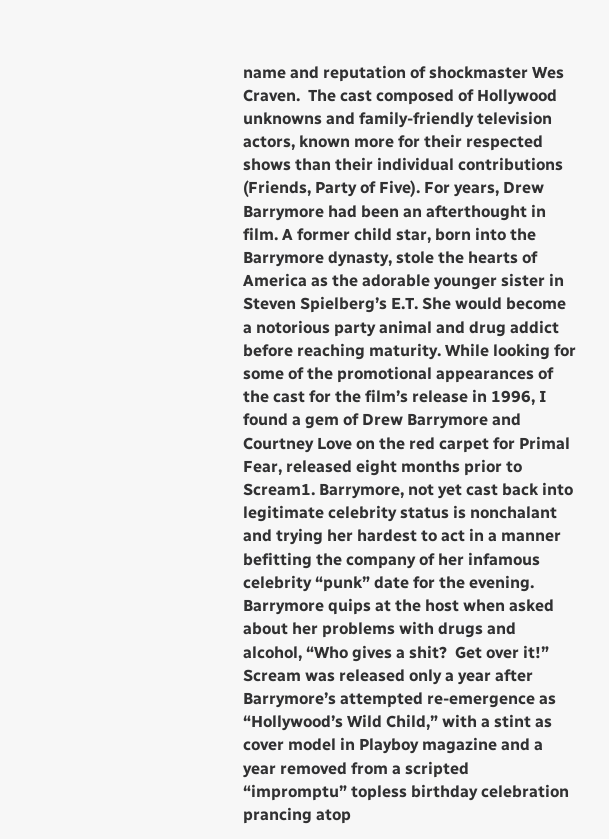name and reputation of shockmaster Wes Craven.  The cast composed of Hollywood unknowns and family-friendly television actors, known more for their respected shows than their individual contributions (Friends, Party of Five). For years, Drew Barrymore had been an afterthought in film. A former child star, born into the Barrymore dynasty, stole the hearts of America as the adorable younger sister in Steven Spielberg’s E.T. She would become a notorious party animal and drug addict before reaching maturity. While looking for some of the promotional appearances of the cast for the film’s release in 1996, I found a gem of Drew Barrymore and Courtney Love on the red carpet for Primal Fear, released eight months prior to Scream1. Barrymore, not yet cast back into legitimate celebrity status is nonchalant and trying her hardest to act in a manner befitting the company of her infamous celebrity “punk” date for the evening. Barrymore quips at the host when asked about her problems with drugs and alcohol, “Who gives a shit?  Get over it!” Scream was released only a year after Barrymore’s attempted re-emergence as “Hollywood’s Wild Child,” with a stint as cover model in Playboy magazine and a year removed from a scripted “impromptu” topless birthday celebration prancing atop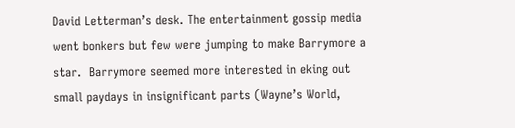David Letterman’s desk. The entertainment gossip media went bonkers but few were jumping to make Barrymore a star.  Barrymore seemed more interested in eking out small paydays in insignificant parts (Wayne’s World,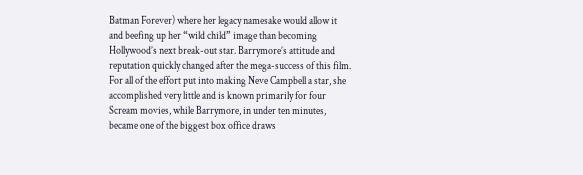Batman Forever) where her legacy namesake would allow it and beefing up her “wild child” image than becoming Hollywood’s next break-out star. Barrymore’s attitude and reputation quickly changed after the mega-success of this film. For all of the effort put into making Neve Campbell a star, she accomplished very little and is known primarily for four Scream movies, while Barrymore, in under ten minutes, became one of the biggest box office draws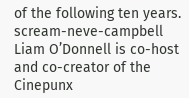of the following ten years. scream-neve-campbell Liam O’Donnell is co-host and co-creator of the Cinepunx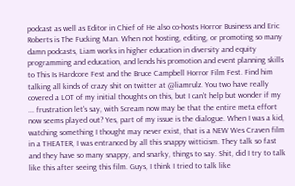podcast as well as Editor in Chief of He also co-hosts Horror Business and Eric Roberts is The Fucking Man. When not hosting, editing, or promoting so many damn podcasts, Liam works in higher education in diversity and equity programming and education, and lends his promotion and event planning skills to This Is Hardcore Fest and the Bruce Campbell Horror Film Fest. Find him talking all kinds of crazy shit on twitter at @liamrulz. You two have really covered a LOT of my initial thoughts on this, but I can’t help but wonder if my ... frustration let's say, with Scream now may be that the entire meta effort now seems played out? Yes, part of my issue is the dialogue. When I was a kid, watching something I thought may never exist, that is a NEW Wes Craven film in a THEATER, I was entranced by all this snappy witticism. They talk so fast and they have so many snappy, and snarky, things to say. Shit, did I try to talk like this after seeing this film. Guys, I think I tried to talk like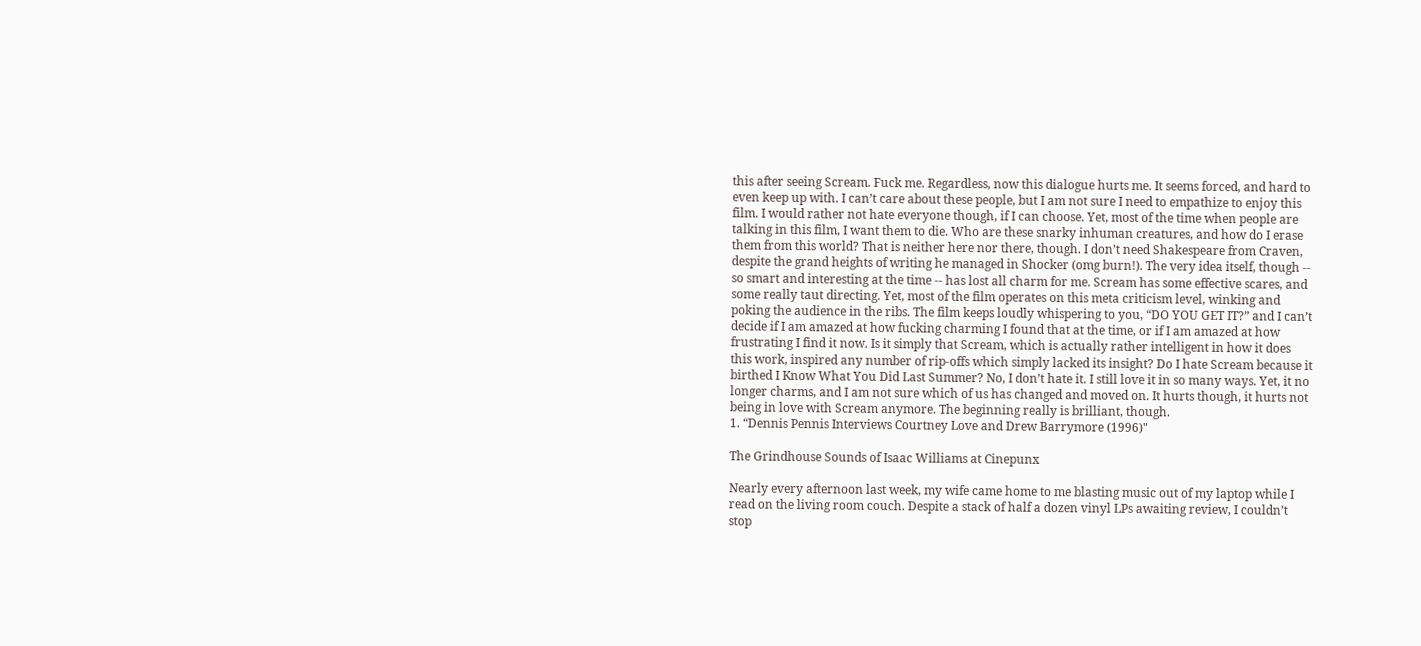this after seeing Scream. Fuck me. Regardless, now this dialogue hurts me. It seems forced, and hard to even keep up with. I can’t care about these people, but I am not sure I need to empathize to enjoy this film. I would rather not hate everyone though, if I can choose. Yet, most of the time when people are talking in this film, I want them to die. Who are these snarky inhuman creatures, and how do I erase them from this world? That is neither here nor there, though. I don’t need Shakespeare from Craven, despite the grand heights of writing he managed in Shocker (omg burn!). The very idea itself, though -- so smart and interesting at the time -- has lost all charm for me. Scream has some effective scares, and some really taut directing. Yet, most of the film operates on this meta criticism level, winking and poking the audience in the ribs. The film keeps loudly whispering to you, “DO YOU GET IT?” and I can’t decide if I am amazed at how fucking charming I found that at the time, or if I am amazed at how frustrating I find it now. Is it simply that Scream, which is actually rather intelligent in how it does this work, inspired any number of rip-offs which simply lacked its insight? Do I hate Scream because it birthed I Know What You Did Last Summer? No, I don’t hate it. I still love it in so many ways. Yet, it no longer charms, and I am not sure which of us has changed and moved on. It hurts though, it hurts not being in love with Scream anymore. The beginning really is brilliant, though.
1. “Dennis Pennis Interviews Courtney Love and Drew Barrymore (1996)"

The Grindhouse Sounds of Isaac Williams at Cinepunx

Nearly every afternoon last week, my wife came home to me blasting music out of my laptop while I read on the living room couch. Despite a stack of half a dozen vinyl LPs awaiting review, I couldn’t stop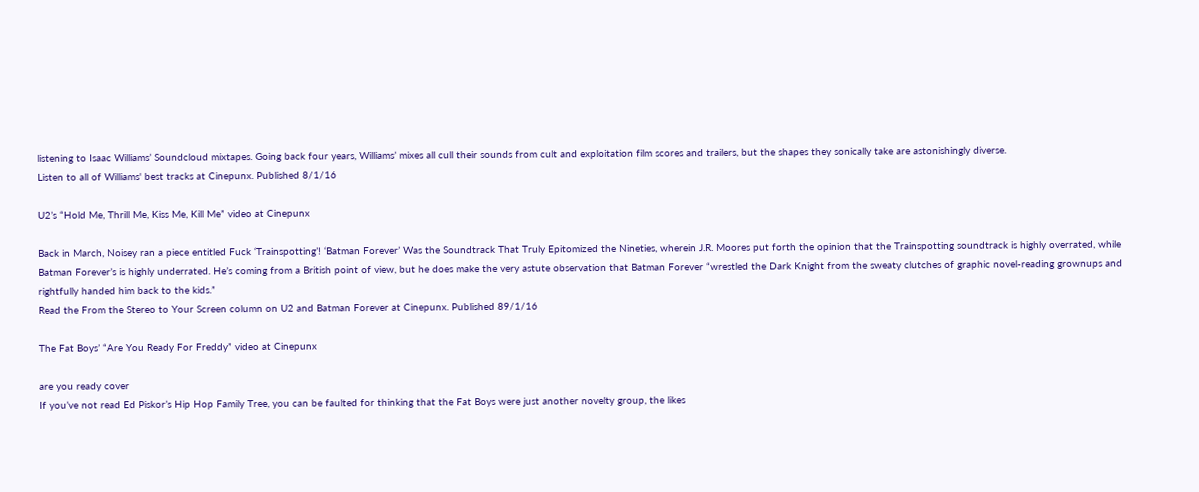listening to Isaac Williams’ Soundcloud mixtapes. Going back four years, Williams’ mixes all cull their sounds from cult and exploitation film scores and trailers, but the shapes they sonically take are astonishingly diverse.
Listen to all of Williams' best tracks at Cinepunx. Published 8/1/16

U2’s “Hold Me, Thrill Me, Kiss Me, Kill Me” video at Cinepunx

Back in March, Noisey ran a piece entitled Fuck ‘Trainspotting’! ‘Batman Forever’ Was the Soundtrack That Truly Epitomized the Nineties, wherein J.R. Moores put forth the opinion that the Trainspotting soundtrack is highly overrated, while Batman Forever’s is highly underrated. He’s coming from a British point of view, but he does make the very astute observation that Batman Forever “wrestled the Dark Knight from the sweaty clutches of graphic novel-reading grownups and rightfully handed him back to the kids.”
Read the From the Stereo to Your Screen column on U2 and Batman Forever at Cinepunx. Published 89/1/16

The Fat Boys’ “Are You Ready For Freddy” video at Cinepunx

are you ready cover
If you’ve not read Ed Piskor’s Hip Hop Family Tree, you can be faulted for thinking that the Fat Boys were just another novelty group, the likes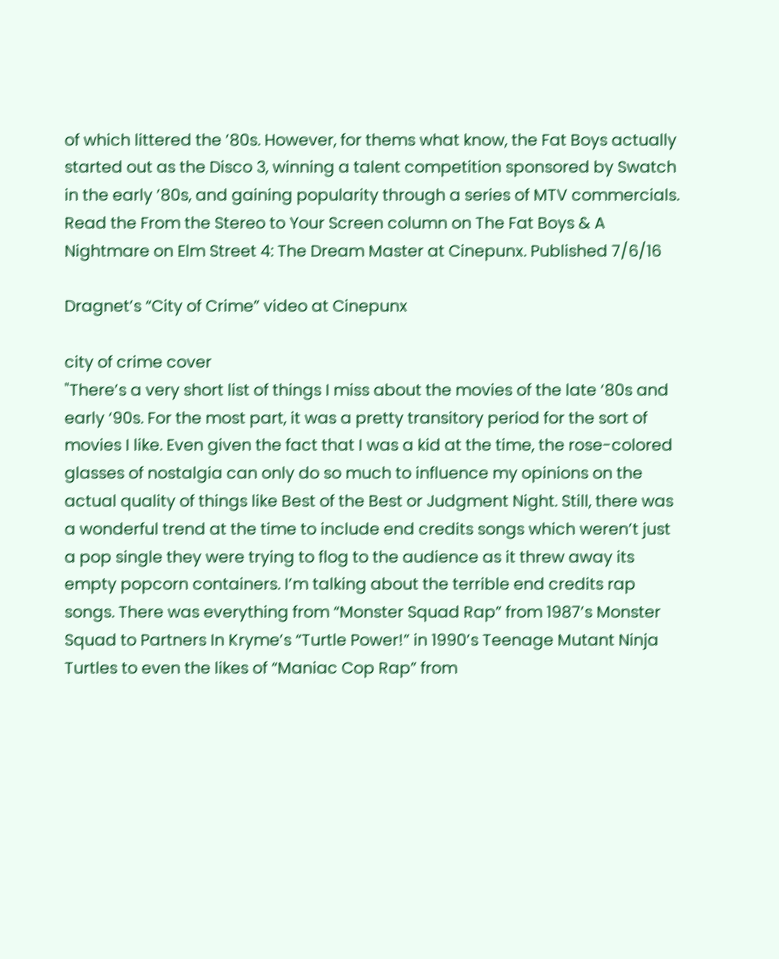of which littered the ’80s. However, for thems what know, the Fat Boys actually started out as the Disco 3, winning a talent competition sponsored by Swatch in the early ’80s, and gaining popularity through a series of MTV commercials.
Read the From the Stereo to Your Screen column on The Fat Boys & A Nightmare on Elm Street 4: The Dream Master at Cinepunx. Published 7/6/16

Dragnet’s “City of Crime” video at Cinepunx

city of crime cover
"There’s a very short list of things I miss about the movies of the late ‘80s and early ‘90s. For the most part, it was a pretty transitory period for the sort of movies I like. Even given the fact that I was a kid at the time, the rose-colored glasses of nostalgia can only do so much to influence my opinions on the actual quality of things like Best of the Best or Judgment Night. Still, there was a wonderful trend at the time to include end credits songs which weren’t just a pop single they were trying to flog to the audience as it threw away its empty popcorn containers. I’m talking about the terrible end credits rap songs. There was everything from “Monster Squad Rap” from 1987’s Monster Squad to Partners In Kryme’s “Turtle Power!” in 1990’s Teenage Mutant Ninja Turtles to even the likes of “Maniac Cop Rap” from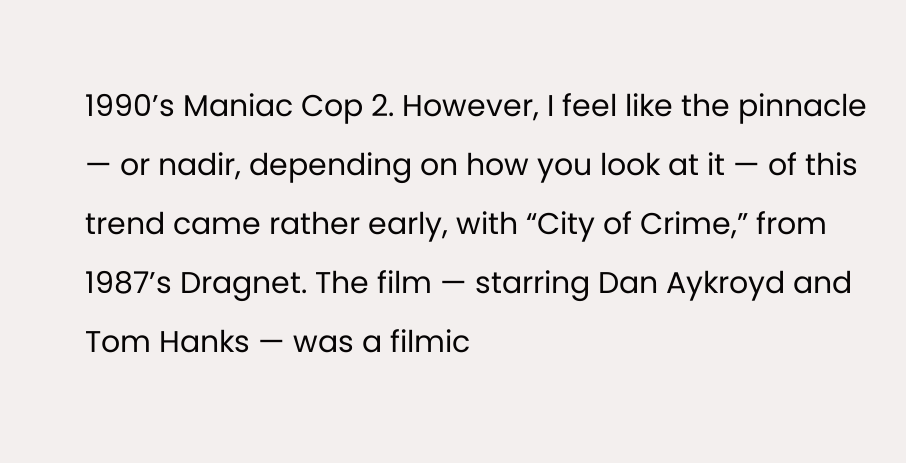1990’s Maniac Cop 2. However, I feel like the pinnacle — or nadir, depending on how you look at it — of this trend came rather early, with “City of Crime,” from 1987’s Dragnet. The film — starring Dan Aykroyd and Tom Hanks — was a filmic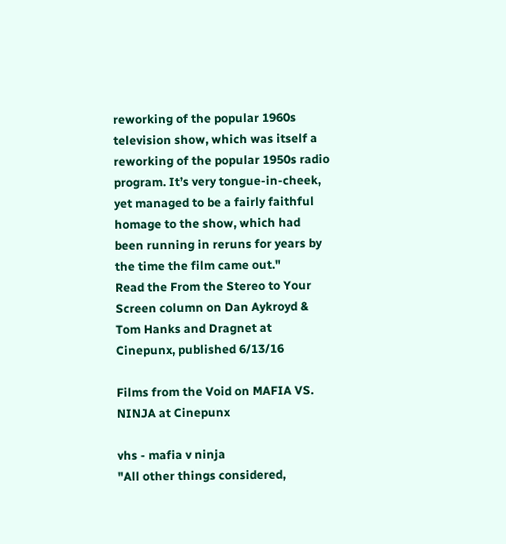reworking of the popular 1960s television show, which was itself a reworking of the popular 1950s radio program. It’s very tongue-in-cheek, yet managed to be a fairly faithful homage to the show, which had been running in reruns for years by the time the film came out."
Read the From the Stereo to Your Screen column on Dan Aykroyd & Tom Hanks and Dragnet at Cinepunx, published 6/13/16

Films from the Void on MAFIA VS. NINJA at Cinepunx

vhs - mafia v ninja
"All other things considered,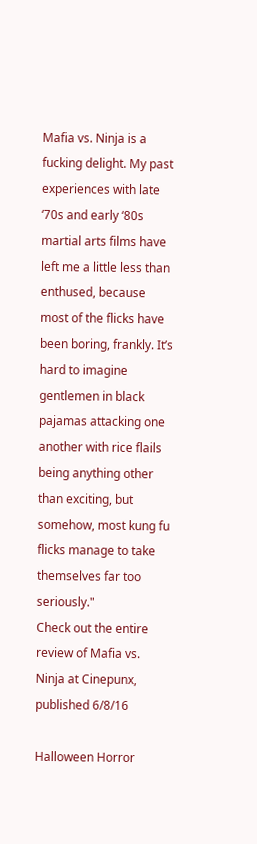Mafia vs. Ninja is a fucking delight. My past experiences with late ‘70s and early ‘80s martial arts films have left me a little less than enthused, because most of the flicks have been boring, frankly. It’s hard to imagine gentlemen in black pajamas attacking one another with rice flails being anything other than exciting, but somehow, most kung fu flicks manage to take themselves far too seriously."
Check out the entire review of Mafia vs. Ninja at Cinepunx, published 6/8/16

Halloween Horror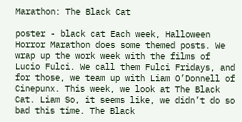Marathon: The Black Cat

poster - black cat Each week, Halloween Horror Marathon does some themed posts. We wrap up the work week with the films of Lucio Fulci. We call them Fulci Fridays, and for those, we team up with Liam O’Donnell of Cinepunx. This week, we look at The Black Cat. Liam So, it seems like, we didn’t do so bad this time. The Black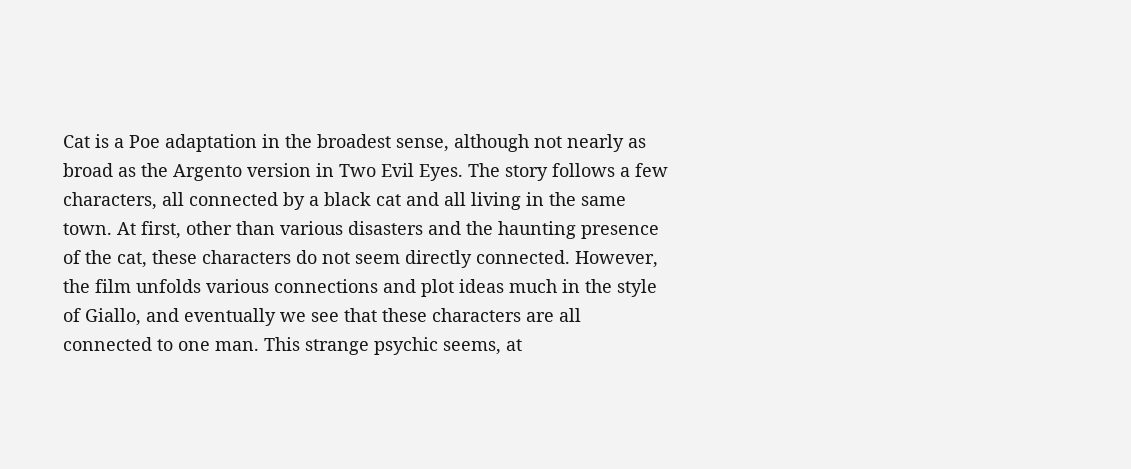Cat is a Poe adaptation in the broadest sense, although not nearly as broad as the Argento version in Two Evil Eyes. The story follows a few characters, all connected by a black cat and all living in the same town. At first, other than various disasters and the haunting presence of the cat, these characters do not seem directly connected. However, the film unfolds various connections and plot ideas much in the style of Giallo, and eventually we see that these characters are all connected to one man. This strange psychic seems, at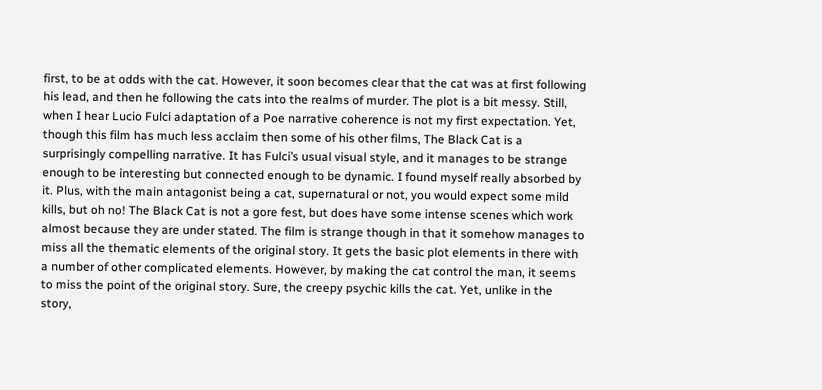first, to be at odds with the cat. However, it soon becomes clear that the cat was at first following his lead, and then he following the cats into the realms of murder. The plot is a bit messy. Still, when I hear Lucio Fulci adaptation of a Poe narrative coherence is not my first expectation. Yet, though this film has much less acclaim then some of his other films, The Black Cat is a surprisingly compelling narrative. It has Fulci’s usual visual style, and it manages to be strange enough to be interesting but connected enough to be dynamic. I found myself really absorbed by it. Plus, with the main antagonist being a cat, supernatural or not, you would expect some mild kills, but oh no! The Black Cat is not a gore fest, but does have some intense scenes which work almost because they are under stated. The film is strange though in that it somehow manages to miss all the thematic elements of the original story. It gets the basic plot elements in there with a number of other complicated elements. However, by making the cat control the man, it seems to miss the point of the original story. Sure, the creepy psychic kills the cat. Yet, unlike in the story,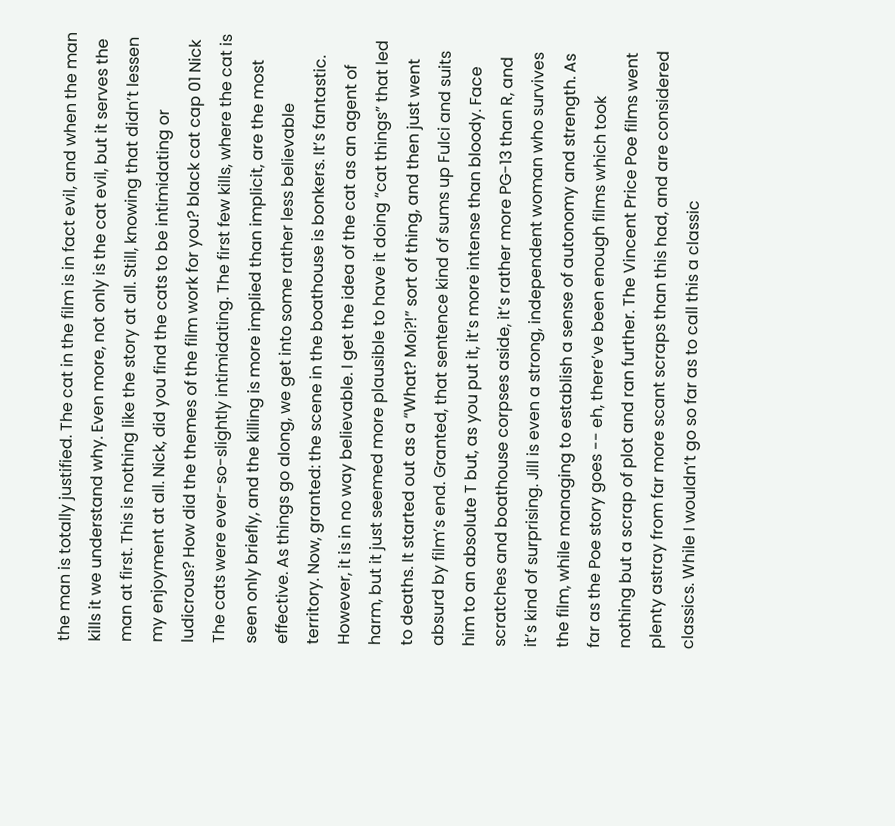the man is totally justified. The cat in the film is in fact evil, and when the man kills it we understand why. Even more, not only is the cat evil, but it serves the man at first. This is nothing like the story at all. Still, knowing that didn’t lessen my enjoyment at all. Nick, did you find the cats to be intimidating or ludicrous? How did the themes of the film work for you? black cat cap 01 Nick The cats were ever-so-slightly intimidating. The first few kills, where the cat is seen only briefly, and the killing is more implied than implicit, are the most effective. As things go along, we get into some rather less believable territory. Now, granted: the scene in the boathouse is bonkers. It’s fantastic. However, it is in no way believable. I get the idea of the cat as an agent of harm, but it just seemed more plausible to have it doing “cat things” that led to deaths. It started out as a “What? Moi?!” sort of thing, and then just went absurd by film’s end. Granted, that sentence kind of sums up Fulci and suits him to an absolute T but, as you put it, it’s more intense than bloody. Face scratches and boathouse corpses aside, it’s rather more PG-13 than R, and it’s kind of surprising. Jill is even a strong, independent woman who survives the film, while managing to establish a sense of autonomy and strength. As far as the Poe story goes -- eh, there’ve been enough films which took nothing but a scrap of plot and ran further. The Vincent Price Poe films went plenty astray from far more scant scraps than this had, and are considered classics. While I wouldn’t go so far as to call this a classic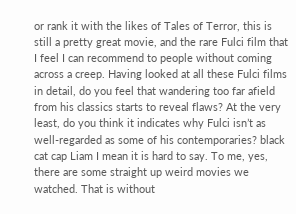or rank it with the likes of Tales of Terror, this is still a pretty great movie, and the rare Fulci film that I feel I can recommend to people without coming across a creep. Having looked at all these Fulci films in detail, do you feel that wandering too far afield from his classics starts to reveal flaws? At the very least, do you think it indicates why Fulci isn’t as well-regarded as some of his contemporaries? black cat cap Liam I mean it is hard to say. To me, yes, there are some straight up weird movies we watched. That is without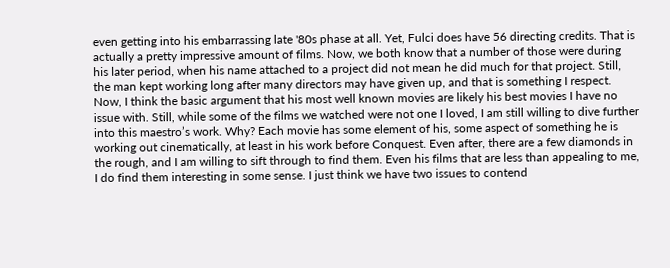even getting into his embarrassing late '80s phase at all. Yet, Fulci does have 56 directing credits. That is actually a pretty impressive amount of films. Now, we both know that a number of those were during his later period, when his name attached to a project did not mean he did much for that project. Still, the man kept working long after many directors may have given up, and that is something I respect. Now, I think the basic argument that his most well known movies are likely his best movies I have no issue with. Still, while some of the films we watched were not one I loved, I am still willing to dive further into this maestro’s work. Why? Each movie has some element of his, some aspect of something he is working out cinematically, at least in his work before Conquest. Even after, there are a few diamonds in the rough, and I am willing to sift through to find them. Even his films that are less than appealing to me, I do find them interesting in some sense. I just think we have two issues to contend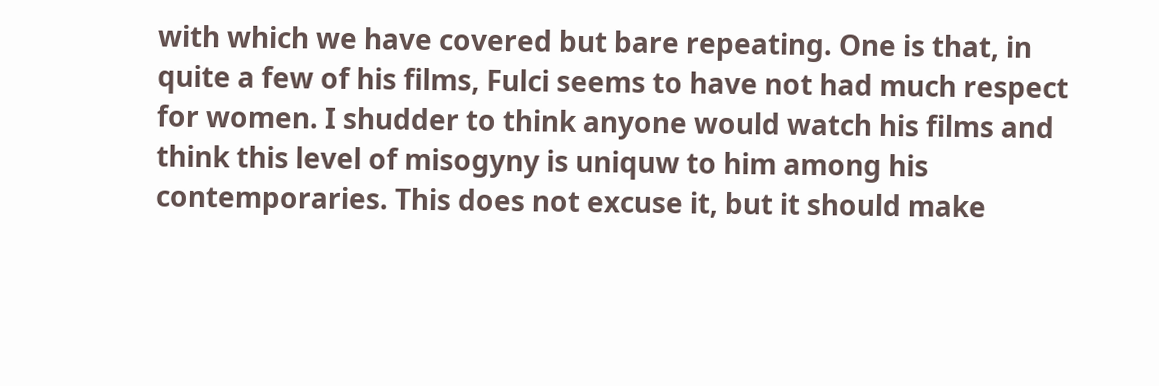with which we have covered but bare repeating. One is that, in quite a few of his films, Fulci seems to have not had much respect for women. I shudder to think anyone would watch his films and think this level of misogyny is uniquw to him among his contemporaries. This does not excuse it, but it should make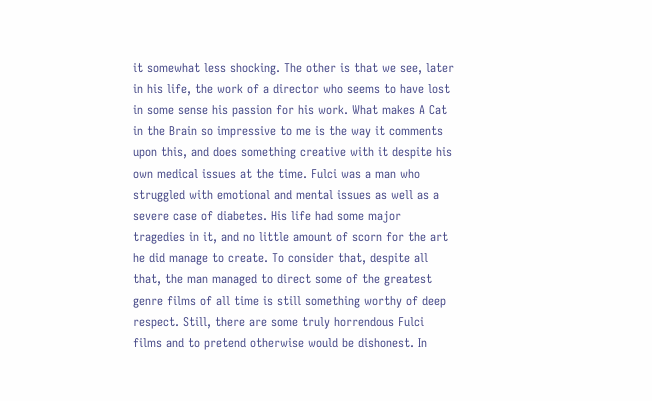it somewhat less shocking. The other is that we see, later in his life, the work of a director who seems to have lost in some sense his passion for his work. What makes A Cat in the Brain so impressive to me is the way it comments upon this, and does something creative with it despite his own medical issues at the time. Fulci was a man who struggled with emotional and mental issues as well as a severe case of diabetes. His life had some major tragedies in it, and no little amount of scorn for the art he did manage to create. To consider that, despite all that, the man managed to direct some of the greatest genre films of all time is still something worthy of deep respect. Still, there are some truly horrendous Fulci films and to pretend otherwise would be dishonest. In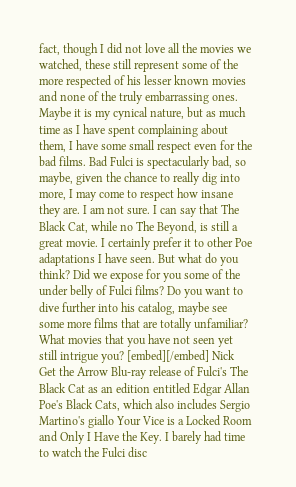fact, though I did not love all the movies we watched, these still represent some of the more respected of his lesser known movies and none of the truly embarrassing ones. Maybe it is my cynical nature, but as much time as I have spent complaining about them, I have some small respect even for the bad films. Bad Fulci is spectacularly bad, so maybe, given the chance to really dig into more, I may come to respect how insane they are. I am not sure. I can say that The Black Cat, while no The Beyond, is still a great movie. I certainly prefer it to other Poe adaptations I have seen. But what do you think? Did we expose for you some of the under belly of Fulci films? Do you want to dive further into his catalog, maybe see some more films that are totally unfamiliar? What movies that you have not seen yet still intrigue you? [embed][/embed] Nick Get the Arrow Blu-ray release of Fulci's The Black Cat as an edition entitled Edgar Allan Poe's Black Cats, which also includes Sergio Martino's giallo Your Vice is a Locked Room and Only I Have the Key. I barely had time to watch the Fulci disc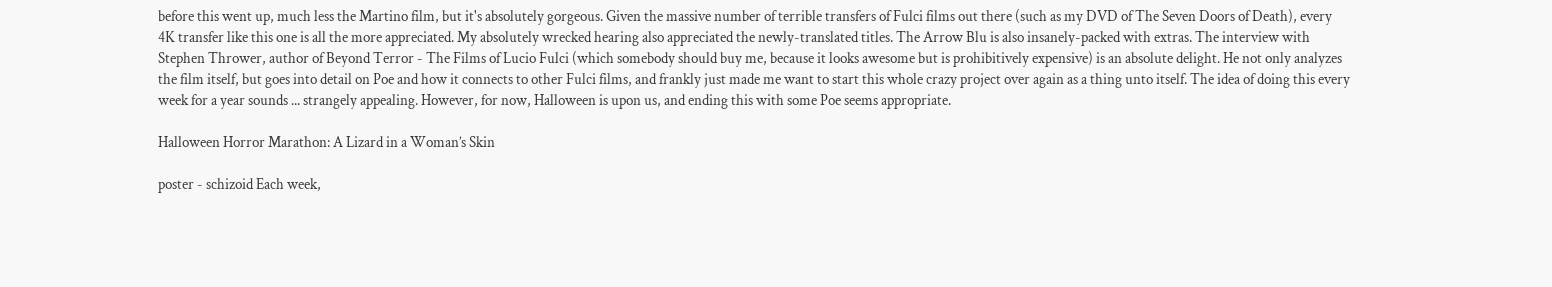before this went up, much less the Martino film, but it's absolutely gorgeous. Given the massive number of terrible transfers of Fulci films out there (such as my DVD of The Seven Doors of Death), every 4K transfer like this one is all the more appreciated. My absolutely wrecked hearing also appreciated the newly-translated titles. The Arrow Blu is also insanely-packed with extras. The interview with Stephen Thrower, author of Beyond Terror - The Films of Lucio Fulci (which somebody should buy me, because it looks awesome but is prohibitively expensive) is an absolute delight. He not only analyzes the film itself, but goes into detail on Poe and how it connects to other Fulci films, and frankly just made me want to start this whole crazy project over again as a thing unto itself. The idea of doing this every week for a year sounds ... strangely appealing. However, for now, Halloween is upon us, and ending this with some Poe seems appropriate.

Halloween Horror Marathon: A Lizard in a Woman’s Skin

poster - schizoid Each week,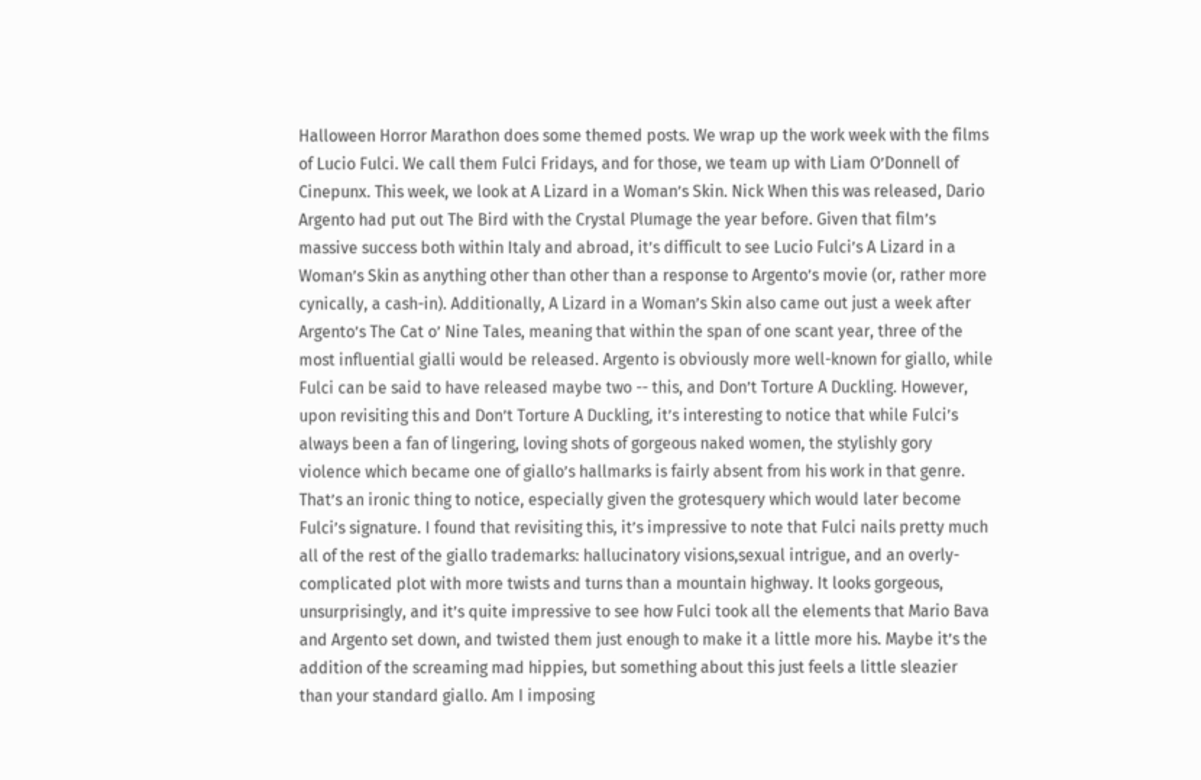Halloween Horror Marathon does some themed posts. We wrap up the work week with the films of Lucio Fulci. We call them Fulci Fridays, and for those, we team up with Liam O’Donnell of Cinepunx. This week, we look at A Lizard in a Woman’s Skin. Nick When this was released, Dario Argento had put out The Bird with the Crystal Plumage the year before. Given that film’s massive success both within Italy and abroad, it’s difficult to see Lucio Fulci’s A Lizard in a Woman’s Skin as anything other than other than a response to Argento’s movie (or, rather more cynically, a cash-in). Additionally, A Lizard in a Woman’s Skin also came out just a week after Argento’s The Cat o’ Nine Tales, meaning that within the span of one scant year, three of the most influential gialli would be released. Argento is obviously more well-known for giallo, while Fulci can be said to have released maybe two -- this, and Don’t Torture A Duckling. However, upon revisiting this and Don’t Torture A Duckling, it’s interesting to notice that while Fulci’s always been a fan of lingering, loving shots of gorgeous naked women, the stylishly gory violence which became one of giallo’s hallmarks is fairly absent from his work in that genre. That’s an ironic thing to notice, especially given the grotesquery which would later become Fulci’s signature. I found that revisiting this, it’s impressive to note that Fulci nails pretty much all of the rest of the giallo trademarks: hallucinatory visions,sexual intrigue, and an overly-complicated plot with more twists and turns than a mountain highway. It looks gorgeous, unsurprisingly, and it’s quite impressive to see how Fulci took all the elements that Mario Bava and Argento set down, and twisted them just enough to make it a little more his. Maybe it’s the addition of the screaming mad hippies, but something about this just feels a little sleazier than your standard giallo. Am I imposing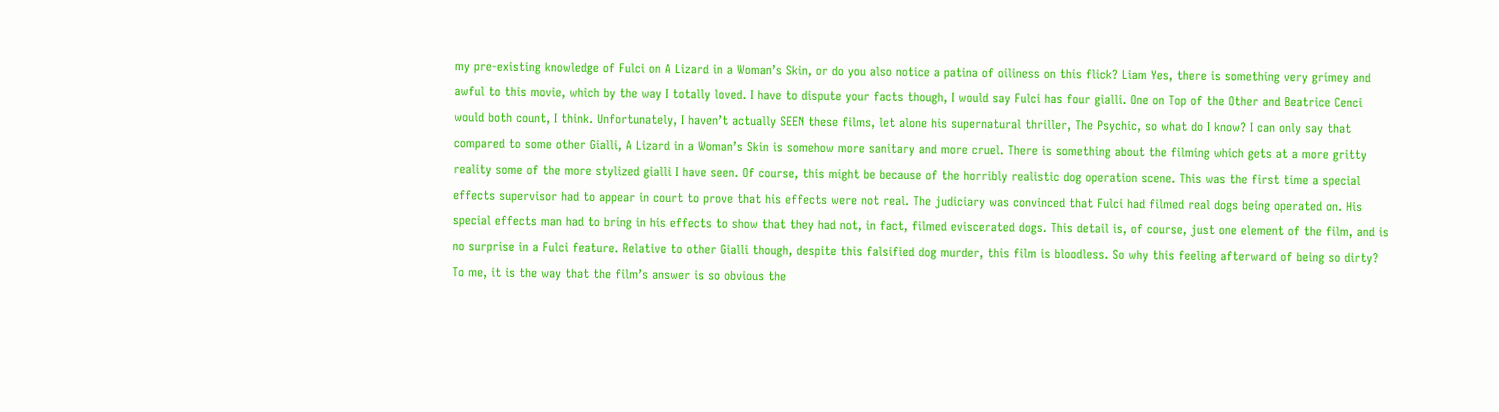my pre-existing knowledge of Fulci on A Lizard in a Woman’s Skin, or do you also notice a patina of oiliness on this flick? Liam Yes, there is something very grimey and awful to this movie, which by the way I totally loved. I have to dispute your facts though, I would say Fulci has four gialli. One on Top of the Other and Beatrice Cenci would both count, I think. Unfortunately, I haven’t actually SEEN these films, let alone his supernatural thriller, The Psychic, so what do I know? I can only say that compared to some other Gialli, A Lizard in a Woman’s Skin is somehow more sanitary and more cruel. There is something about the filming which gets at a more gritty reality some of the more stylized gialli I have seen. Of course, this might be because of the horribly realistic dog operation scene. This was the first time a special effects supervisor had to appear in court to prove that his effects were not real. The judiciary was convinced that Fulci had filmed real dogs being operated on. His special effects man had to bring in his effects to show that they had not, in fact, filmed eviscerated dogs. This detail is, of course, just one element of the film, and is no surprise in a Fulci feature. Relative to other Gialli though, despite this falsified dog murder, this film is bloodless. So why this feeling afterward of being so dirty? To me, it is the way that the film’s answer is so obvious the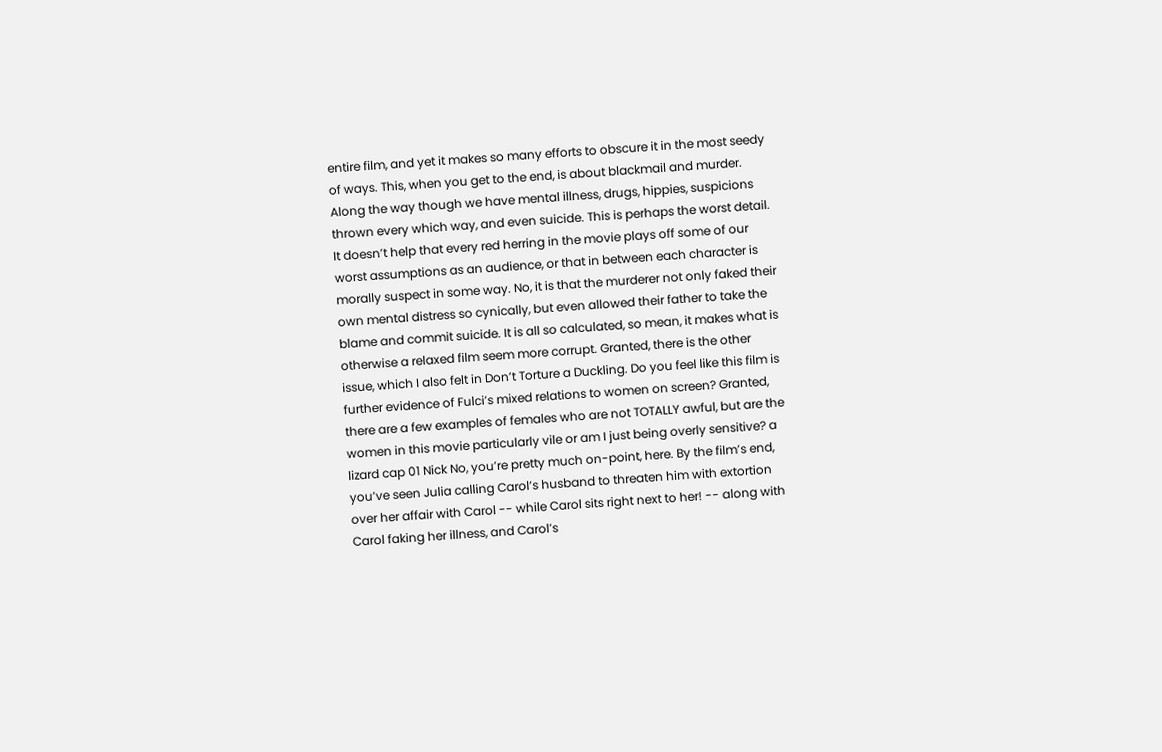entire film, and yet it makes so many efforts to obscure it in the most seedy of ways. This, when you get to the end, is about blackmail and murder. Along the way though we have mental illness, drugs, hippies, suspicions thrown every which way, and even suicide. This is perhaps the worst detail. It doesn’t help that every red herring in the movie plays off some of our worst assumptions as an audience, or that in between each character is morally suspect in some way. No, it is that the murderer not only faked their own mental distress so cynically, but even allowed their father to take the blame and commit suicide. It is all so calculated, so mean, it makes what is otherwise a relaxed film seem more corrupt. Granted, there is the other issue, which I also felt in Don’t Torture a Duckling. Do you feel like this film is further evidence of Fulci’s mixed relations to women on screen? Granted, there are a few examples of females who are not TOTALLY awful, but are the women in this movie particularly vile or am I just being overly sensitive? a lizard cap 01 Nick No, you’re pretty much on-point, here. By the film’s end, you’ve seen Julia calling Carol’s husband to threaten him with extortion over her affair with Carol -- while Carol sits right next to her! -- along with Carol faking her illness, and Carol’s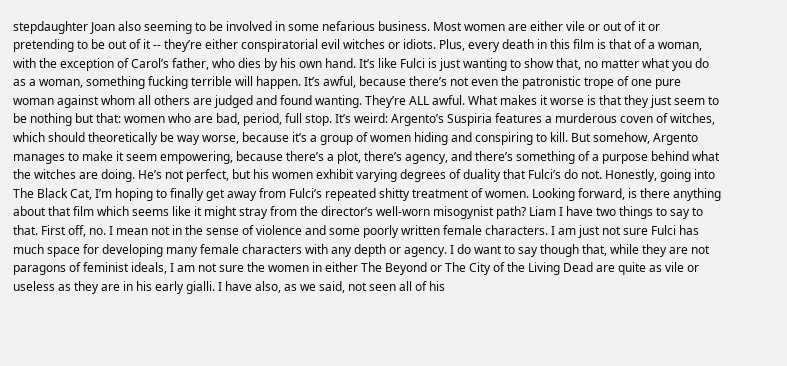stepdaughter Joan also seeming to be involved in some nefarious business. Most women are either vile or out of it or pretending to be out of it -- they’re either conspiratorial evil witches or idiots. Plus, every death in this film is that of a woman, with the exception of Carol’s father, who dies by his own hand. It’s like Fulci is just wanting to show that, no matter what you do as a woman, something fucking terrible will happen. It’s awful, because there’s not even the patronistic trope of one pure woman against whom all others are judged and found wanting. They’re ALL awful. What makes it worse is that they just seem to be nothing but that: women who are bad, period, full stop. It’s weird: Argento’s Suspiria features a murderous coven of witches, which should theoretically be way worse, because it’s a group of women hiding and conspiring to kill. But somehow, Argento manages to make it seem empowering, because there’s a plot, there’s agency, and there’s something of a purpose behind what the witches are doing. He’s not perfect, but his women exhibit varying degrees of duality that Fulci’s do not. Honestly, going into The Black Cat, I’m hoping to finally get away from Fulci’s repeated shitty treatment of women. Looking forward, is there anything about that film which seems like it might stray from the director’s well-worn misogynist path? Liam I have two things to say to that. First off, no. I mean not in the sense of violence and some poorly written female characters. I am just not sure Fulci has much space for developing many female characters with any depth or agency. I do want to say though that, while they are not paragons of feminist ideals, I am not sure the women in either The Beyond or The City of the Living Dead are quite as vile or useless as they are in his early gialli. I have also, as we said, not seen all of his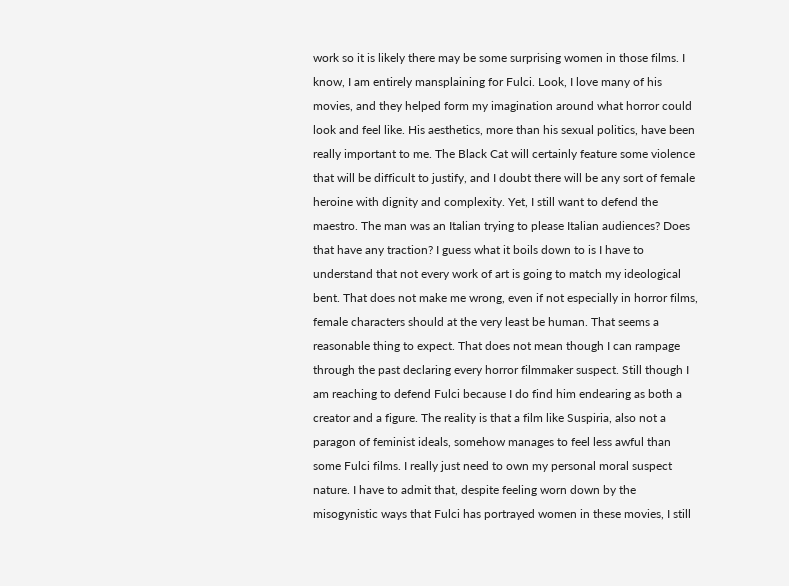work so it is likely there may be some surprising women in those films. I know, I am entirely mansplaining for Fulci. Look, I love many of his movies, and they helped form my imagination around what horror could look and feel like. His aesthetics, more than his sexual politics, have been really important to me. The Black Cat will certainly feature some violence that will be difficult to justify, and I doubt there will be any sort of female heroine with dignity and complexity. Yet, I still want to defend the maestro. The man was an Italian trying to please Italian audiences? Does that have any traction? I guess what it boils down to is I have to understand that not every work of art is going to match my ideological bent. That does not make me wrong, even if not especially in horror films, female characters should at the very least be human. That seems a reasonable thing to expect. That does not mean though I can rampage through the past declaring every horror filmmaker suspect. Still though I am reaching to defend Fulci because I do find him endearing as both a creator and a figure. The reality is that a film like Suspiria, also not a paragon of feminist ideals, somehow manages to feel less awful than some Fulci films. I really just need to own my personal moral suspect nature. I have to admit that, despite feeling worn down by the misogynistic ways that Fulci has portrayed women in these movies, I still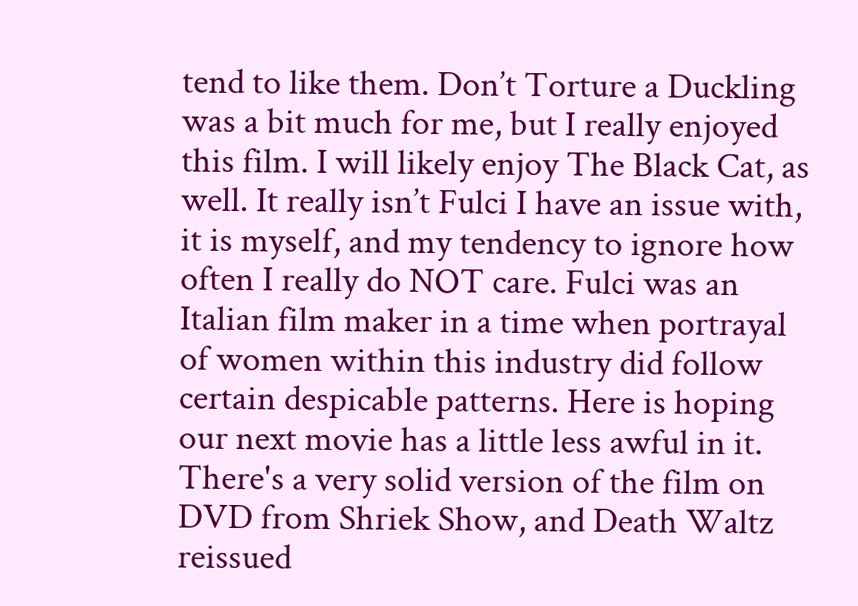tend to like them. Don’t Torture a Duckling was a bit much for me, but I really enjoyed this film. I will likely enjoy The Black Cat, as well. It really isn’t Fulci I have an issue with, it is myself, and my tendency to ignore how often I really do NOT care. Fulci was an Italian film maker in a time when portrayal of women within this industry did follow certain despicable patterns. Here is hoping our next movie has a little less awful in it. There's a very solid version of the film on DVD from Shriek Show, and Death Waltz reissued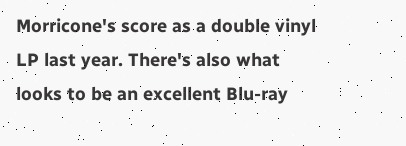Morricone's score as a double vinyl LP last year. There's also what looks to be an excellent Blu-ray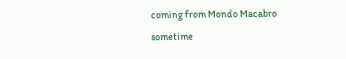coming from Mondo Macabro sometime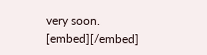very soon. [embed][/embed]